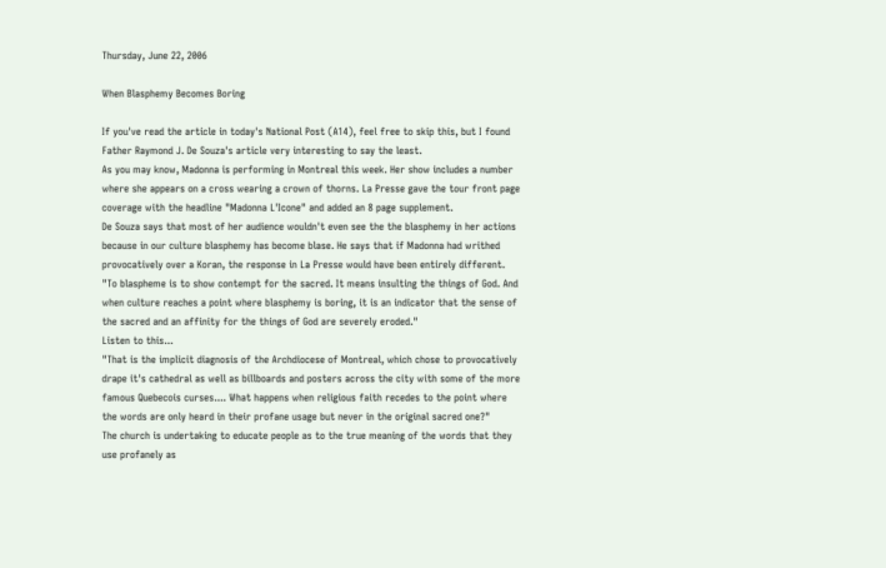Thursday, June 22, 2006

When Blasphemy Becomes Boring

If you've read the article in today's National Post (A14), feel free to skip this, but I found Father Raymond J. De Souza's article very interesting to say the least.
As you may know, Madonna is performing in Montreal this week. Her show includes a number where she appears on a cross wearing a crown of thorns. La Presse gave the tour front page coverage with the headline "Madonna L'Icone" and added an 8 page supplement.
De Souza says that most of her audience wouldn't even see the the blasphemy in her actions because in our culture blasphemy has become blase. He says that if Madonna had writhed provocatively over a Koran, the response in La Presse would have been entirely different.
"To blaspheme is to show contempt for the sacred. It means insulting the things of God. And when culture reaches a point where blasphemy is boring, it is an indicator that the sense of the sacred and an affinity for the things of God are severely eroded."
Listen to this...
"That is the implicit diagnosis of the Archdiocese of Montreal, which chose to provocatively drape it's cathedral as well as billboards and posters across the city with some of the more famous Quebecois curses.... What happens when religious faith recedes to the point where the words are only heard in their profane usage but never in the original sacred one?"
The church is undertaking to educate people as to the true meaning of the words that they use profanely as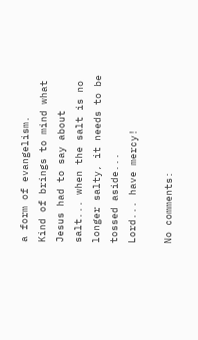a form of evangelism.
Kind of brings to mind what Jesus had to say about salt... when the salt is no longer salty, it needs to be tossed aside...
Lord... have mercy!

No comments: